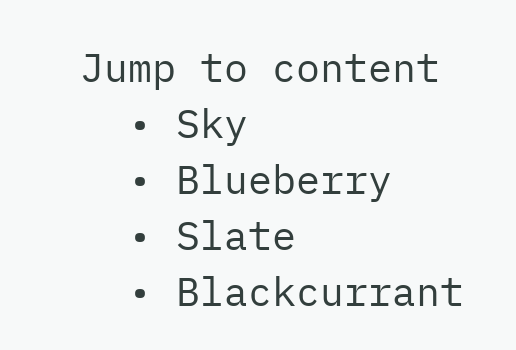Jump to content
  • Sky
  • Blueberry
  • Slate
  • Blackcurrant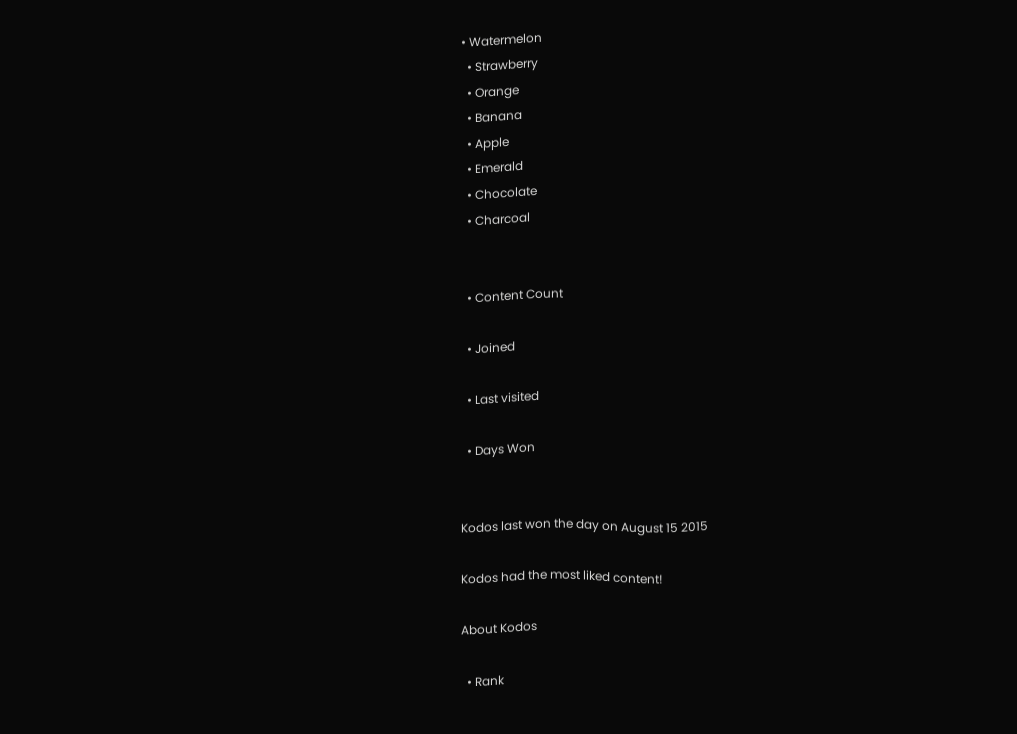• Watermelon
  • Strawberry
  • Orange
  • Banana
  • Apple
  • Emerald
  • Chocolate
  • Charcoal


  • Content Count

  • Joined

  • Last visited

  • Days Won


Kodos last won the day on August 15 2015

Kodos had the most liked content!

About Kodos

  • Rank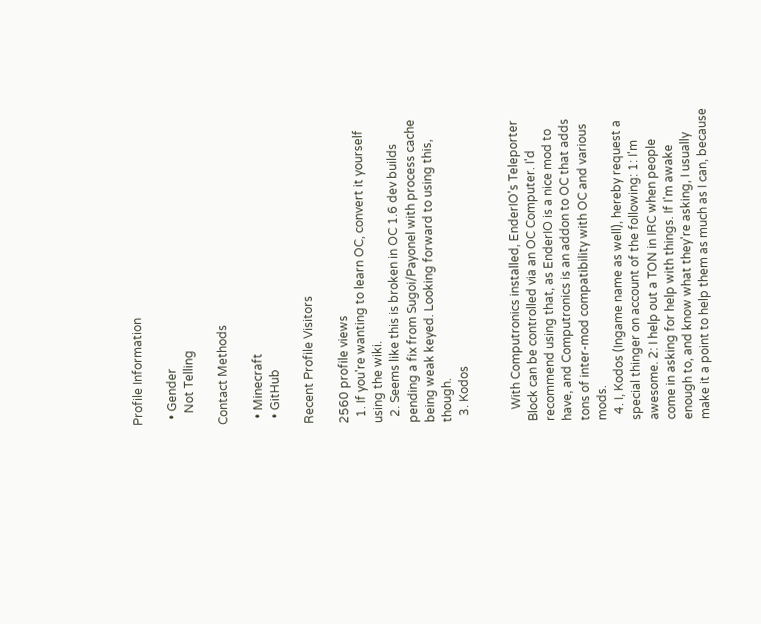Profile Information

  • Gender
    Not Telling

Contact Methods

  • Minecraft
  • GitHub

Recent Profile Visitors

2560 profile views
  1. If you're wanting to learn OC, convert it yourself using the wiki.
  2. Seems like this is broken in OC 1.6 dev builds pending a fix from Sugoi/Payonel with process cache being weak keyed. Looking forward to using this, though.
  3. Kodos


    With Computronics installed, EnderIO's Teleporter Block can be controlled via an OC Computer. I'd recommend using that, as EnderIO is a nice mod to have, and Computronics is an addon to OC that adds tons of inter-mod compatibility with OC and various mods.
  4. I, Kodos (Ingame name as well), hereby request a special thinger on account of the following: 1: I'm awesome. 2: I help out a TON in IRC when people come in asking for help with things. If I'm awake enough to, and know what they're asking, I usually make it a point to help them as much as I can, because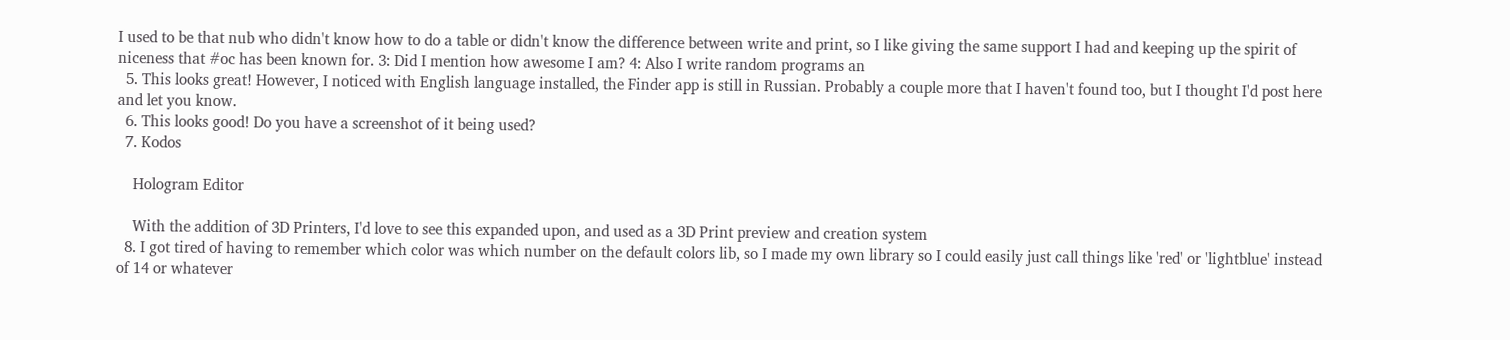I used to be that nub who didn't know how to do a table or didn't know the difference between write and print, so I like giving the same support I had and keeping up the spirit of niceness that #oc has been known for. 3: Did I mention how awesome I am? 4: Also I write random programs an
  5. This looks great! However, I noticed with English language installed, the Finder app is still in Russian. Probably a couple more that I haven't found too, but I thought I'd post here and let you know.
  6. This looks good! Do you have a screenshot of it being used?
  7. Kodos

    Hologram Editor

    With the addition of 3D Printers, I'd love to see this expanded upon, and used as a 3D Print preview and creation system
  8. I got tired of having to remember which color was which number on the default colors lib, so I made my own library so I could easily just call things like 'red' or 'lightblue' instead of 14 or whatever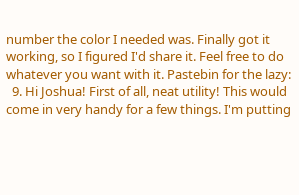number the color I needed was. Finally got it working, so I figured I'd share it. Feel free to do whatever you want with it. Pastebin for the lazy:
  9. Hi Joshua! First of all, neat utility! This would come in very handy for a few things. I'm putting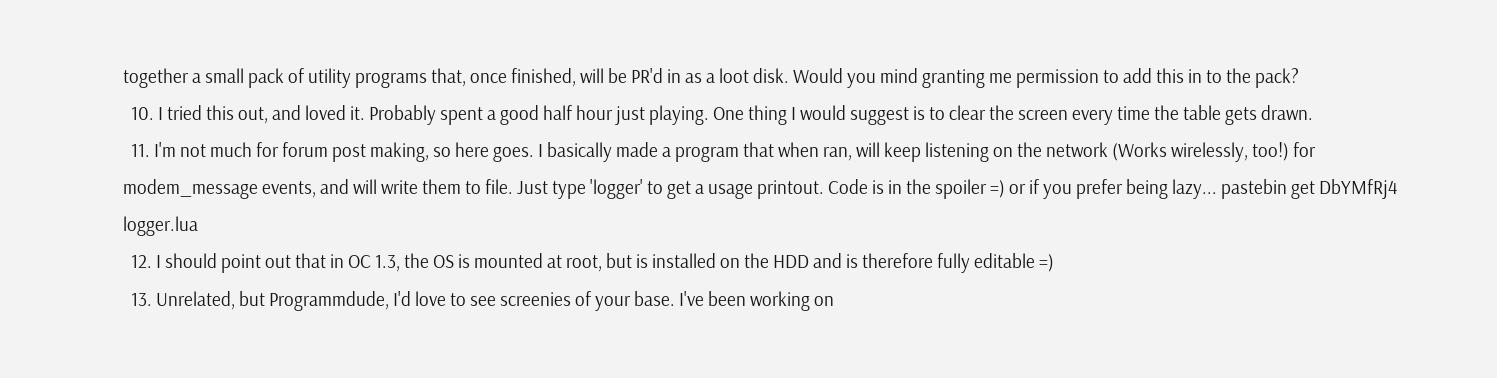together a small pack of utility programs that, once finished, will be PR'd in as a loot disk. Would you mind granting me permission to add this in to the pack?
  10. I tried this out, and loved it. Probably spent a good half hour just playing. One thing I would suggest is to clear the screen every time the table gets drawn.
  11. I'm not much for forum post making, so here goes. I basically made a program that when ran, will keep listening on the network (Works wirelessly, too!) for modem_message events, and will write them to file. Just type 'logger' to get a usage printout. Code is in the spoiler =) or if you prefer being lazy... pastebin get DbYMfRj4 logger.lua
  12. I should point out that in OC 1.3, the OS is mounted at root, but is installed on the HDD and is therefore fully editable =)
  13. Unrelated, but Programmdude, I'd love to see screenies of your base. I've been working on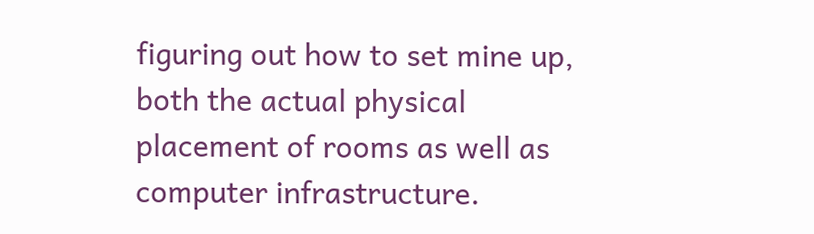figuring out how to set mine up, both the actual physical placement of rooms as well as computer infrastructure.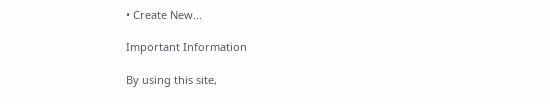• Create New...

Important Information

By using this site,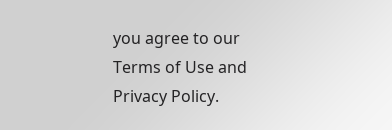you agree to our Terms of Use and Privacy Policy.